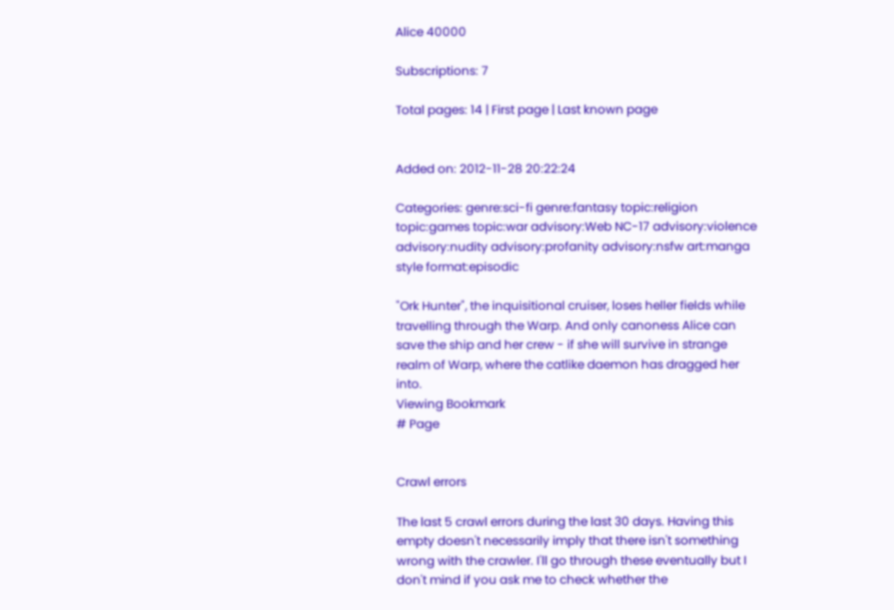Alice 40000

Subscriptions: 7

Total pages: 14 | First page | Last known page


Added on: 2012-11-28 20:22:24

Categories: genre:sci-fi genre:fantasy topic:religion topic:games topic:war advisory:Web NC-17 advisory:violence advisory:nudity advisory:profanity advisory:nsfw art:manga style format:episodic

"Ork Hunter", the inquisitional cruiser, loses heller fields while travelling through the Warp. And only canoness Alice can save the ship and her crew - if she will survive in strange realm of Warp, where the catlike daemon has dragged her into.
Viewing Bookmark
# Page


Crawl errors

The last 5 crawl errors during the last 30 days. Having this empty doesn't necessarily imply that there isn't something wrong with the crawler. I'll go through these eventually but I don't mind if you ask me to check whether the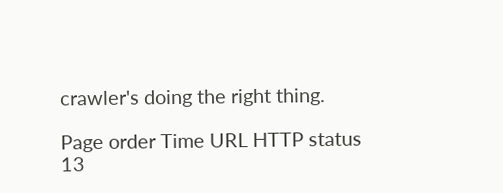crawler's doing the right thing.

Page order Time URL HTTP status
13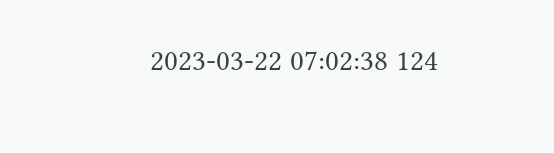2023-03-22 07:02:38 124